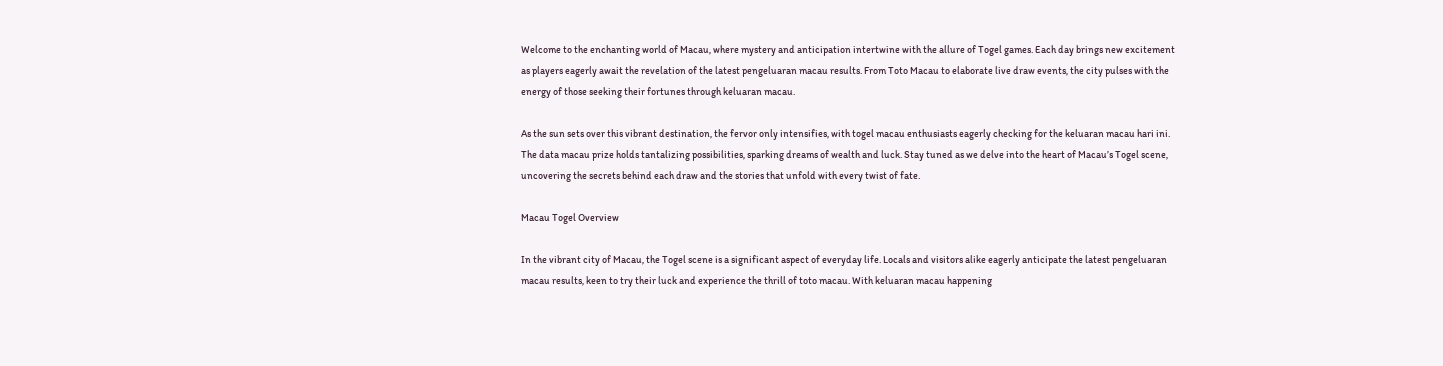Welcome to the enchanting world of Macau, where mystery and anticipation intertwine with the allure of Togel games. Each day brings new excitement as players eagerly await the revelation of the latest pengeluaran macau results. From Toto Macau to elaborate live draw events, the city pulses with the energy of those seeking their fortunes through keluaran macau.

As the sun sets over this vibrant destination, the fervor only intensifies, with togel macau enthusiasts eagerly checking for the keluaran macau hari ini. The data macau prize holds tantalizing possibilities, sparking dreams of wealth and luck. Stay tuned as we delve into the heart of Macau’s Togel scene, uncovering the secrets behind each draw and the stories that unfold with every twist of fate.

Macau Togel Overview

In the vibrant city of Macau, the Togel scene is a significant aspect of everyday life. Locals and visitors alike eagerly anticipate the latest pengeluaran macau results, keen to try their luck and experience the thrill of toto macau. With keluaran macau happening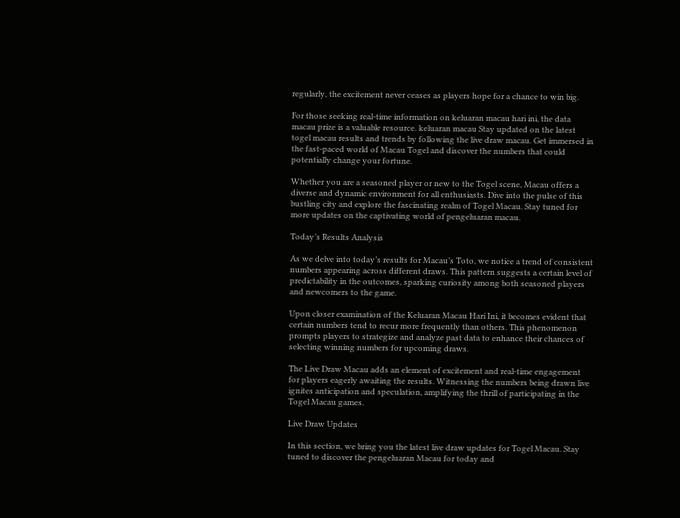regularly, the excitement never ceases as players hope for a chance to win big.

For those seeking real-time information on keluaran macau hari ini, the data macau prize is a valuable resource. keluaran macau Stay updated on the latest togel macau results and trends by following the live draw macau. Get immersed in the fast-paced world of Macau Togel and discover the numbers that could potentially change your fortune.

Whether you are a seasoned player or new to the Togel scene, Macau offers a diverse and dynamic environment for all enthusiasts. Dive into the pulse of this bustling city and explore the fascinating realm of Togel Macau. Stay tuned for more updates on the captivating world of pengeluaran macau.

Today’s Results Analysis

As we delve into today’s results for Macau’s Toto, we notice a trend of consistent numbers appearing across different draws. This pattern suggests a certain level of predictability in the outcomes, sparking curiosity among both seasoned players and newcomers to the game.

Upon closer examination of the Keluaran Macau Hari Ini, it becomes evident that certain numbers tend to recur more frequently than others. This phenomenon prompts players to strategize and analyze past data to enhance their chances of selecting winning numbers for upcoming draws.

The Live Draw Macau adds an element of excitement and real-time engagement for players eagerly awaiting the results. Witnessing the numbers being drawn live ignites anticipation and speculation, amplifying the thrill of participating in the Togel Macau games.

Live Draw Updates

In this section, we bring you the latest live draw updates for Togel Macau. Stay tuned to discover the pengeluaran Macau for today and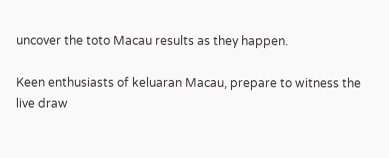uncover the toto Macau results as they happen.

Keen enthusiasts of keluaran Macau, prepare to witness the live draw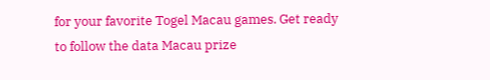for your favorite Togel Macau games. Get ready to follow the data Macau prize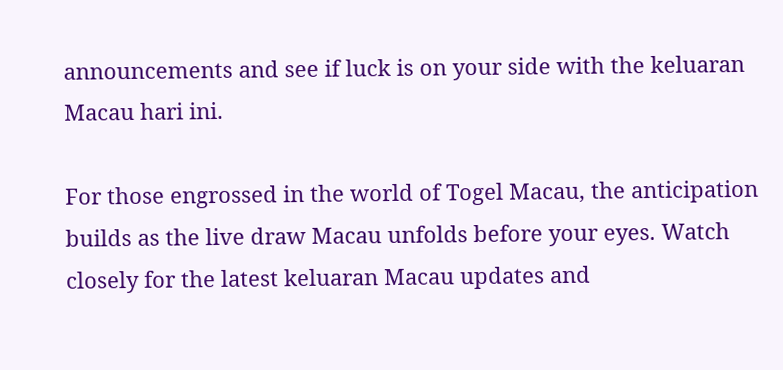announcements and see if luck is on your side with the keluaran Macau hari ini.

For those engrossed in the world of Togel Macau, the anticipation builds as the live draw Macau unfolds before your eyes. Watch closely for the latest keluaran Macau updates and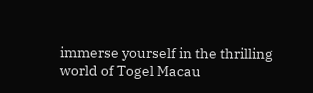immerse yourself in the thrilling world of Togel Macau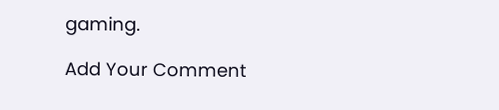gaming.

Add Your Comment